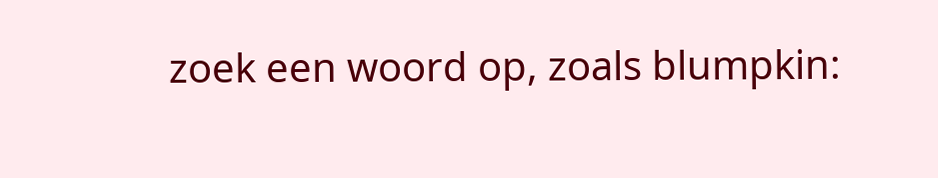zoek een woord op, zoals blumpkin: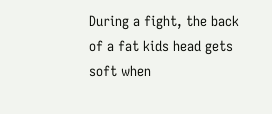During a fight, the back of a fat kids head gets soft when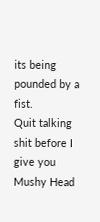its being pounded by a fist.
Quit talking shit before I give you Mushy Head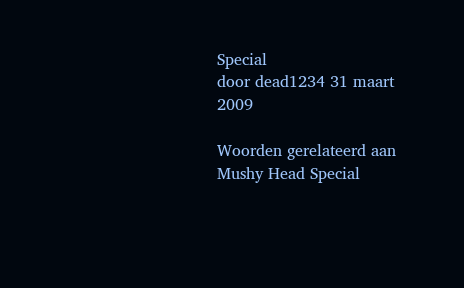Special
door dead1234 31 maart 2009

Woorden gerelateerd aan Mushy Head Special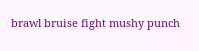brawl bruise fight mushy punch